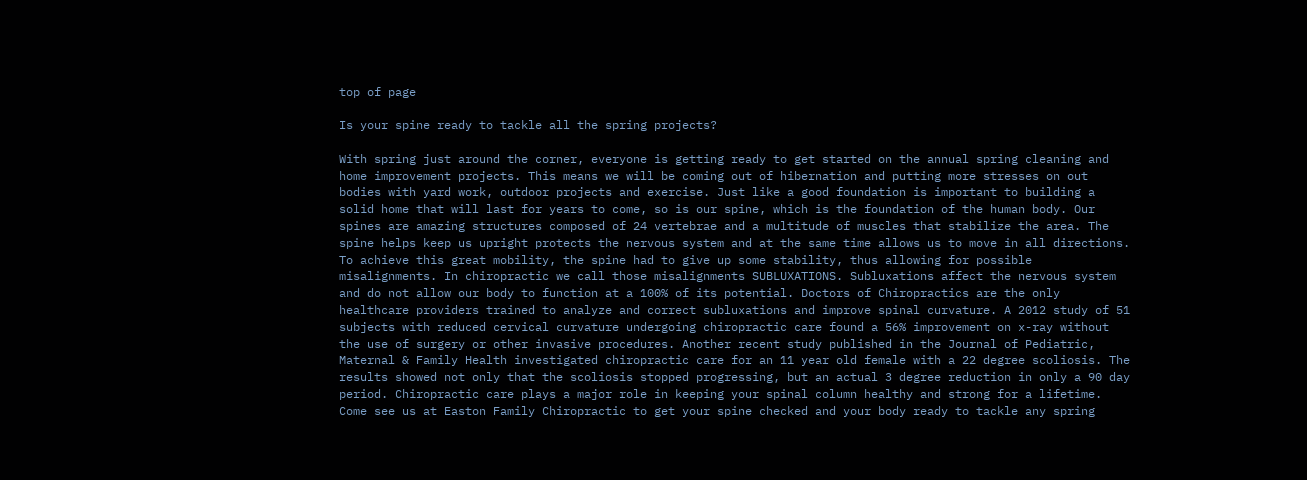top of page

Is your spine ready to tackle all the spring projects?

With spring just around the corner, everyone is getting ready to get started on the annual spring cleaning and home improvement projects. This means we will be coming out of hibernation and putting more stresses on out bodies with yard work, outdoor projects and exercise. Just like a good foundation is important to building a solid home that will last for years to come, so is our spine, which is the foundation of the human body. Our spines are amazing structures composed of 24 vertebrae and a multitude of muscles that stabilize the area. The spine helps keep us upright protects the nervous system and at the same time allows us to move in all directions. To achieve this great mobility, the spine had to give up some stability, thus allowing for possible misalignments. In chiropractic we call those misalignments SUBLUXATIONS. Subluxations affect the nervous system and do not allow our body to function at a 100% of its potential. Doctors of Chiropractics are the only healthcare providers trained to analyze and correct subluxations and improve spinal curvature. A 2012 study of 51 subjects with reduced cervical curvature undergoing chiropractic care found a 56% improvement on x-ray without the use of surgery or other invasive procedures. Another recent study published in the Journal of Pediatric, Maternal & Family Health investigated chiropractic care for an 11 year old female with a 22 degree scoliosis. The results showed not only that the scoliosis stopped progressing, but an actual 3 degree reduction in only a 90 day period. Chiropractic care plays a major role in keeping your spinal column healthy and strong for a lifetime. Come see us at Easton Family Chiropractic to get your spine checked and your body ready to tackle any spring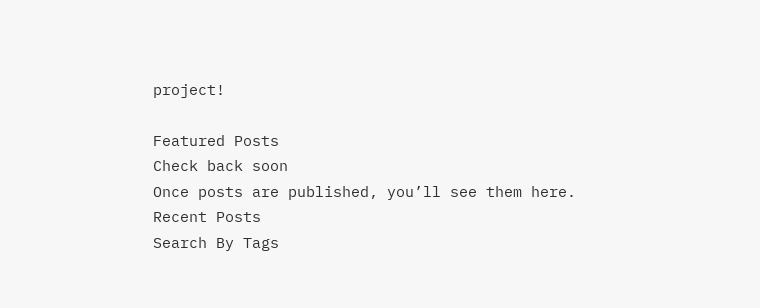project!

Featured Posts
Check back soon
Once posts are published, you’ll see them here.
Recent Posts
Search By Tags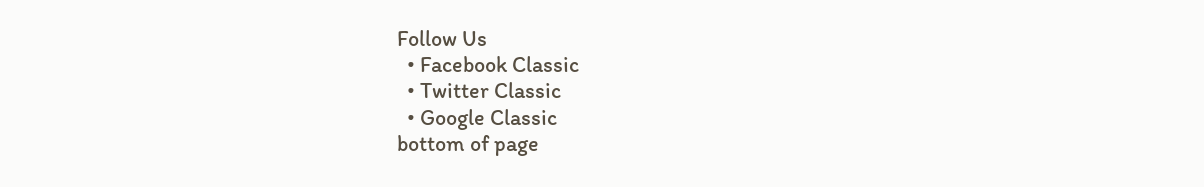Follow Us
  • Facebook Classic
  • Twitter Classic
  • Google Classic
bottom of page